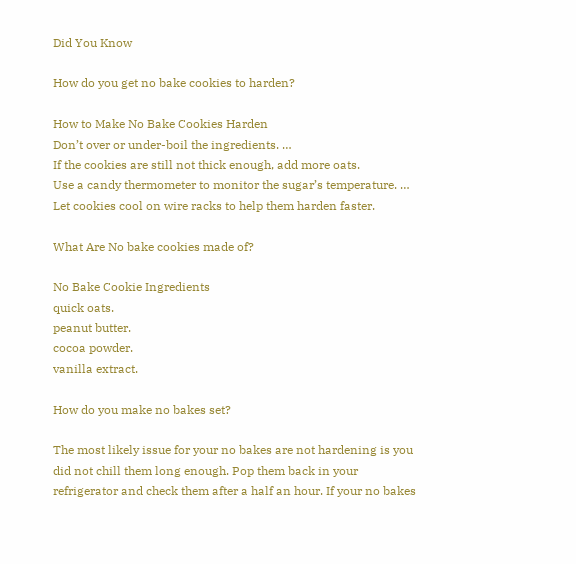Did You Know

How do you get no bake cookies to harden?

How to Make No Bake Cookies Harden
Don’t over or under-boil the ingredients. …
If the cookies are still not thick enough, add more oats.
Use a candy thermometer to monitor the sugar’s temperature. …
Let cookies cool on wire racks to help them harden faster.

What Are No bake cookies made of?

No Bake Cookie Ingredients
quick oats.
peanut butter.
cocoa powder.
vanilla extract.

How do you make no bakes set?

The most likely issue for your no bakes are not hardening is you did not chill them long enough. Pop them back in your refrigerator and check them after a half an hour. If your no bakes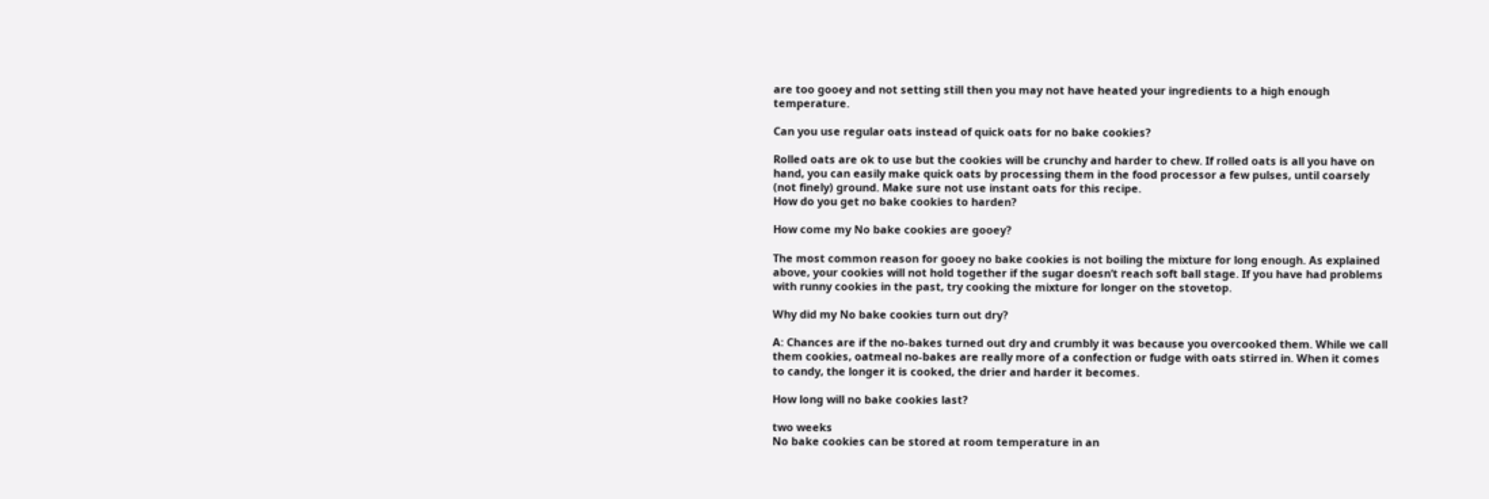are too gooey and not setting still then you may not have heated your ingredients to a high enough temperature.

Can you use regular oats instead of quick oats for no bake cookies?

Rolled oats are ok to use but the cookies will be crunchy and harder to chew. If rolled oats is all you have on hand, you can easily make quick oats by processing them in the food processor a few pulses, until coarsely (not finely) ground. Make sure not use instant oats for this recipe.
How do you get no bake cookies to harden?

How come my No bake cookies are gooey?

The most common reason for gooey no bake cookies is not boiling the mixture for long enough. As explained above, your cookies will not hold together if the sugar doesn’t reach soft ball stage. If you have had problems with runny cookies in the past, try cooking the mixture for longer on the stovetop.

Why did my No bake cookies turn out dry?

A: Chances are if the no-bakes turned out dry and crumbly it was because you overcooked them. While we call them cookies, oatmeal no-bakes are really more of a confection or fudge with oats stirred in. When it comes to candy, the longer it is cooked, the drier and harder it becomes.

How long will no bake cookies last?

two weeks
No bake cookies can be stored at room temperature in an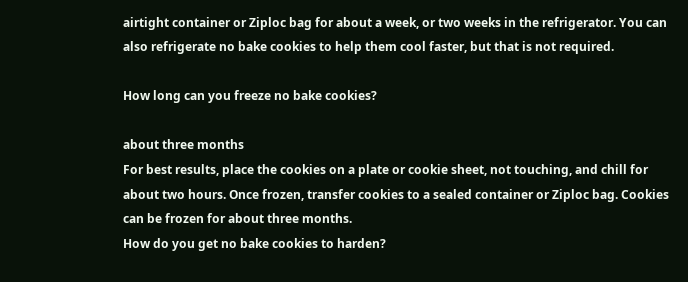airtight container or Ziploc bag for about a week, or two weeks in the refrigerator. You can also refrigerate no bake cookies to help them cool faster, but that is not required.

How long can you freeze no bake cookies?

about three months
For best results, place the cookies on a plate or cookie sheet, not touching, and chill for about two hours. Once frozen, transfer cookies to a sealed container or Ziploc bag. Cookies can be frozen for about three months.
How do you get no bake cookies to harden?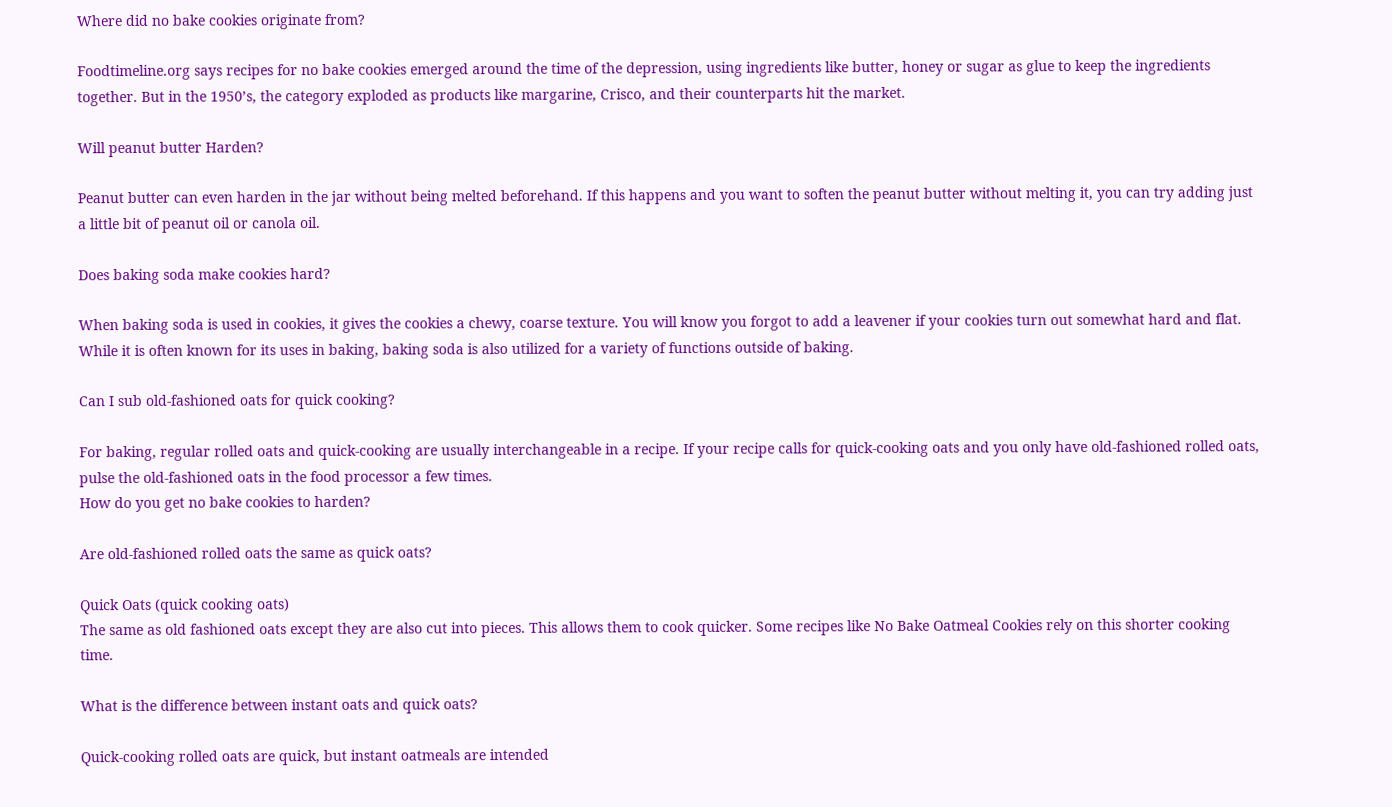Where did no bake cookies originate from?

Foodtimeline.org says recipes for no bake cookies emerged around the time of the depression, using ingredients like butter, honey or sugar as glue to keep the ingredients together. But in the 1950’s, the category exploded as products like margarine, Crisco, and their counterparts hit the market.

Will peanut butter Harden?

Peanut butter can even harden in the jar without being melted beforehand. If this happens and you want to soften the peanut butter without melting it, you can try adding just a little bit of peanut oil or canola oil.

Does baking soda make cookies hard?

When baking soda is used in cookies, it gives the cookies a chewy, coarse texture. You will know you forgot to add a leavener if your cookies turn out somewhat hard and flat. While it is often known for its uses in baking, baking soda is also utilized for a variety of functions outside of baking.

Can I sub old-fashioned oats for quick cooking?

For baking, regular rolled oats and quick-cooking are usually interchangeable in a recipe. If your recipe calls for quick-cooking oats and you only have old-fashioned rolled oats, pulse the old-fashioned oats in the food processor a few times.
How do you get no bake cookies to harden?

Are old-fashioned rolled oats the same as quick oats?

Quick Oats (quick cooking oats)
The same as old fashioned oats except they are also cut into pieces. This allows them to cook quicker. Some recipes like No Bake Oatmeal Cookies rely on this shorter cooking time.

What is the difference between instant oats and quick oats?

Quick-cooking rolled oats are quick, but instant oatmeals are intended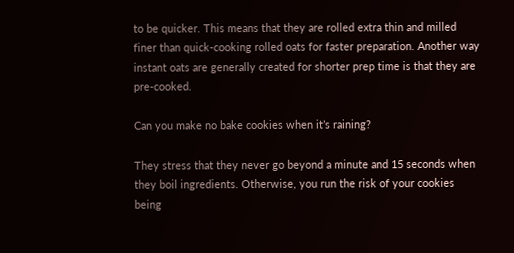to be quicker. This means that they are rolled extra thin and milled finer than quick-cooking rolled oats for faster preparation. Another way instant oats are generally created for shorter prep time is that they are pre-cooked.

Can you make no bake cookies when it’s raining?

They stress that they never go beyond a minute and 15 seconds when they boil ingredients. Otherwise, you run the risk of your cookies being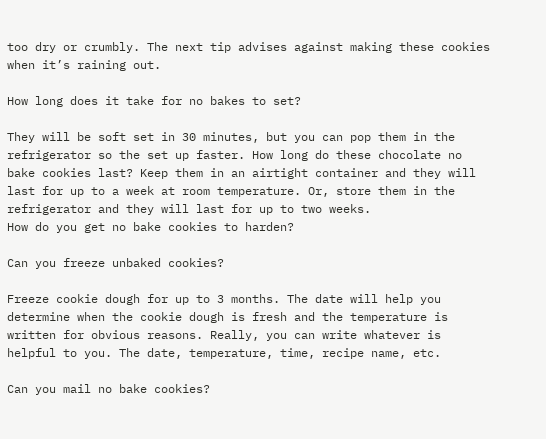too dry or crumbly. The next tip advises against making these cookies when it’s raining out.

How long does it take for no bakes to set?

They will be soft set in 30 minutes, but you can pop them in the refrigerator so the set up faster. How long do these chocolate no bake cookies last? Keep them in an airtight container and they will last for up to a week at room temperature. Or, store them in the refrigerator and they will last for up to two weeks.
How do you get no bake cookies to harden?

Can you freeze unbaked cookies?

Freeze cookie dough for up to 3 months. The date will help you determine when the cookie dough is fresh and the temperature is written for obvious reasons. Really, you can write whatever is helpful to you. The date, temperature, time, recipe name, etc.

Can you mail no bake cookies?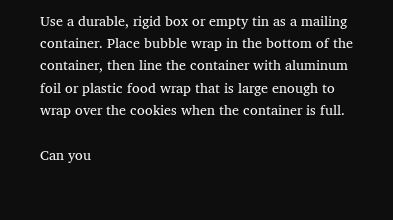Use a durable, rigid box or empty tin as a mailing container. Place bubble wrap in the bottom of the container, then line the container with aluminum foil or plastic food wrap that is large enough to wrap over the cookies when the container is full.

Can you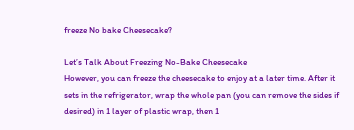freeze No bake Cheesecake?

Let’s Talk About Freezing No-Bake Cheesecake
However, you can freeze the cheesecake to enjoy at a later time. After it sets in the refrigerator, wrap the whole pan (you can remove the sides if desired) in 1 layer of plastic wrap, then 1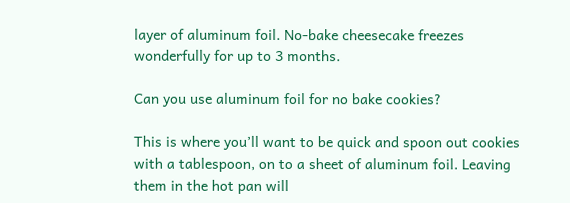layer of aluminum foil. No-bake cheesecake freezes wonderfully for up to 3 months.

Can you use aluminum foil for no bake cookies?

This is where you’ll want to be quick and spoon out cookies with a tablespoon, on to a sheet of aluminum foil. Leaving them in the hot pan will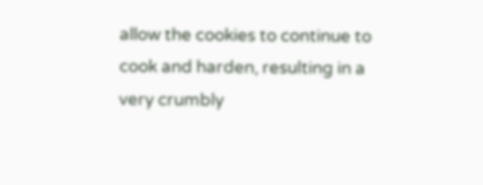allow the cookies to continue to cook and harden, resulting in a very crumbly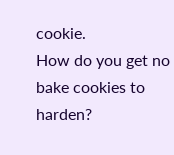cookie.
How do you get no bake cookies to harden?